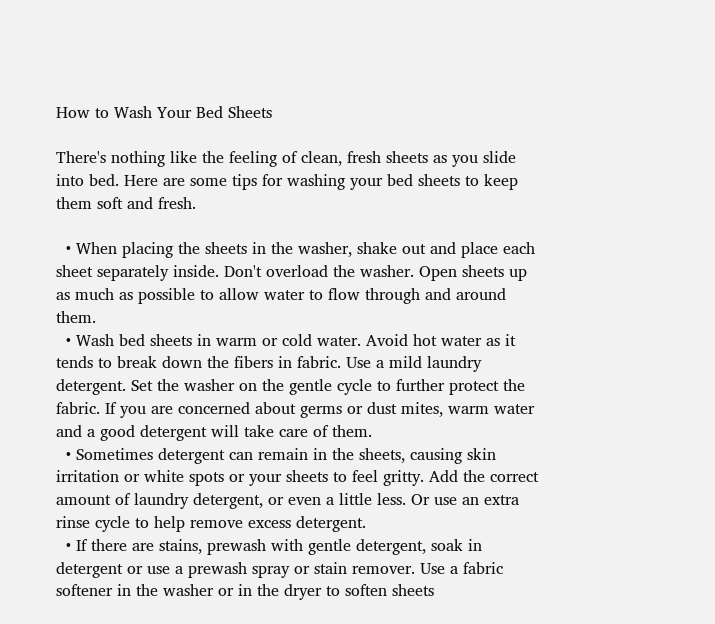How to Wash Your Bed Sheets

There's nothing like the feeling of clean, fresh sheets as you slide into bed. Here are some tips for washing your bed sheets to keep them soft and fresh.

  • When placing the sheets in the washer, shake out and place each sheet separately inside. Don't overload the washer. Open sheets up as much as possible to allow water to flow through and around them.
  • Wash bed sheets in warm or cold water. Avoid hot water as it tends to break down the fibers in fabric. Use a mild laundry detergent. Set the washer on the gentle cycle to further protect the fabric. If you are concerned about germs or dust mites, warm water and a good detergent will take care of them.
  • Sometimes detergent can remain in the sheets, causing skin irritation or white spots or your sheets to feel gritty. Add the correct amount of laundry detergent, or even a little less. Or use an extra rinse cycle to help remove excess detergent.
  • If there are stains, prewash with gentle detergent, soak in detergent or use a prewash spray or stain remover. Use a fabric softener in the washer or in the dryer to soften sheets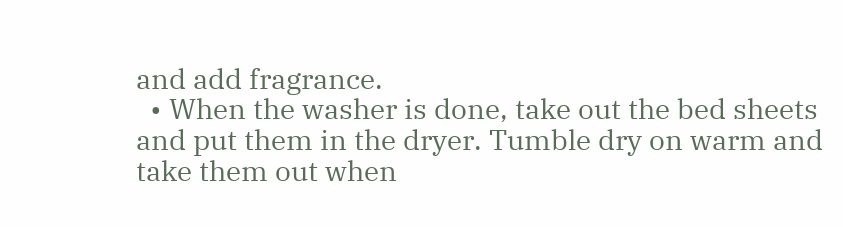and add fragrance.
  • When the washer is done, take out the bed sheets and put them in the dryer. Tumble dry on warm and take them out when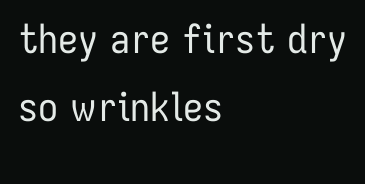they are first dry so wrinkles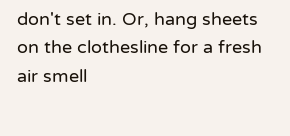don't set in. Or, hang sheets on the clothesline for a fresh air smell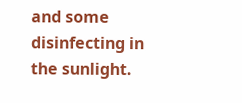and some disinfecting in the sunlight.